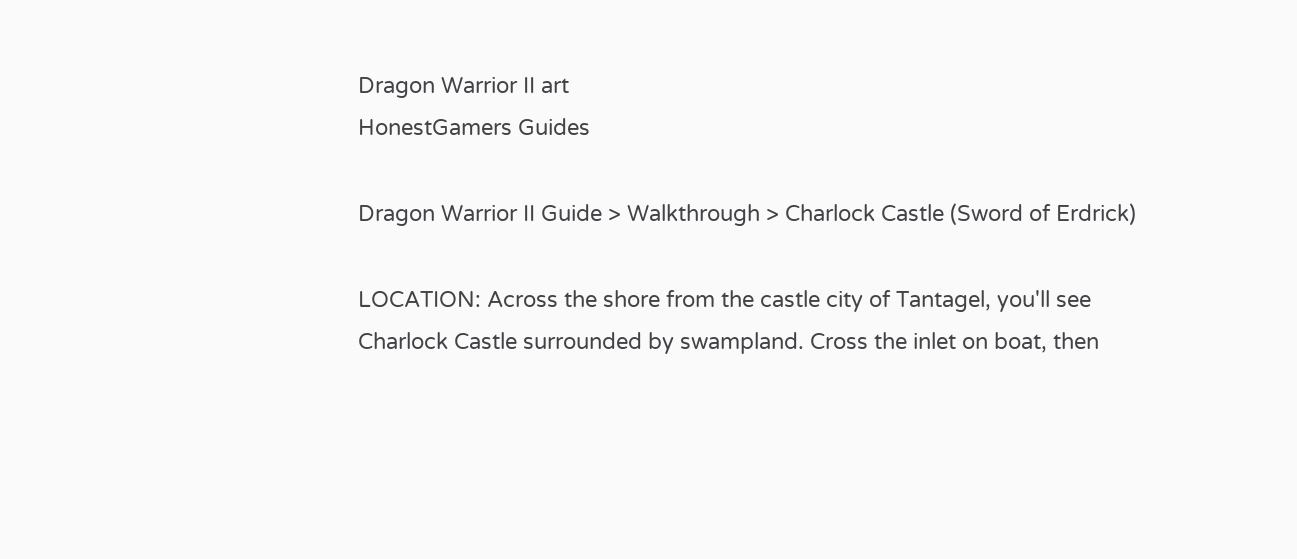Dragon Warrior II art
HonestGamers Guides

Dragon Warrior II Guide > Walkthrough > Charlock Castle (Sword of Erdrick)

LOCATION: Across the shore from the castle city of Tantagel, you'll see Charlock Castle surrounded by swampland. Cross the inlet on boat, then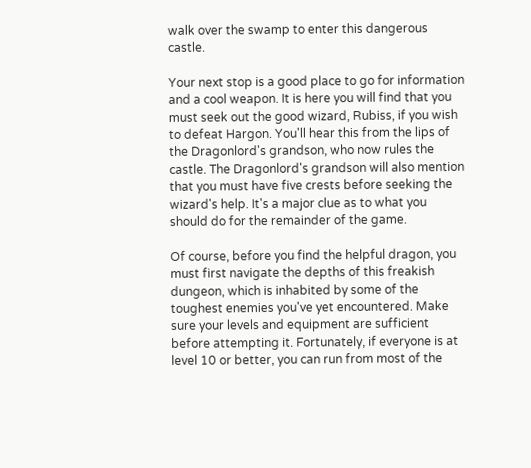walk over the swamp to enter this dangerous castle.

Your next stop is a good place to go for information and a cool weapon. It is here you will find that you must seek out the good wizard, Rubiss, if you wish to defeat Hargon. You'll hear this from the lips of the Dragonlord's grandson, who now rules the castle. The Dragonlord's grandson will also mention that you must have five crests before seeking the wizard's help. It's a major clue as to what you should do for the remainder of the game.

Of course, before you find the helpful dragon, you must first navigate the depths of this freakish dungeon, which is inhabited by some of the toughest enemies you've yet encountered. Make sure your levels and equipment are sufficient before attempting it. Fortunately, if everyone is at level 10 or better, you can run from most of the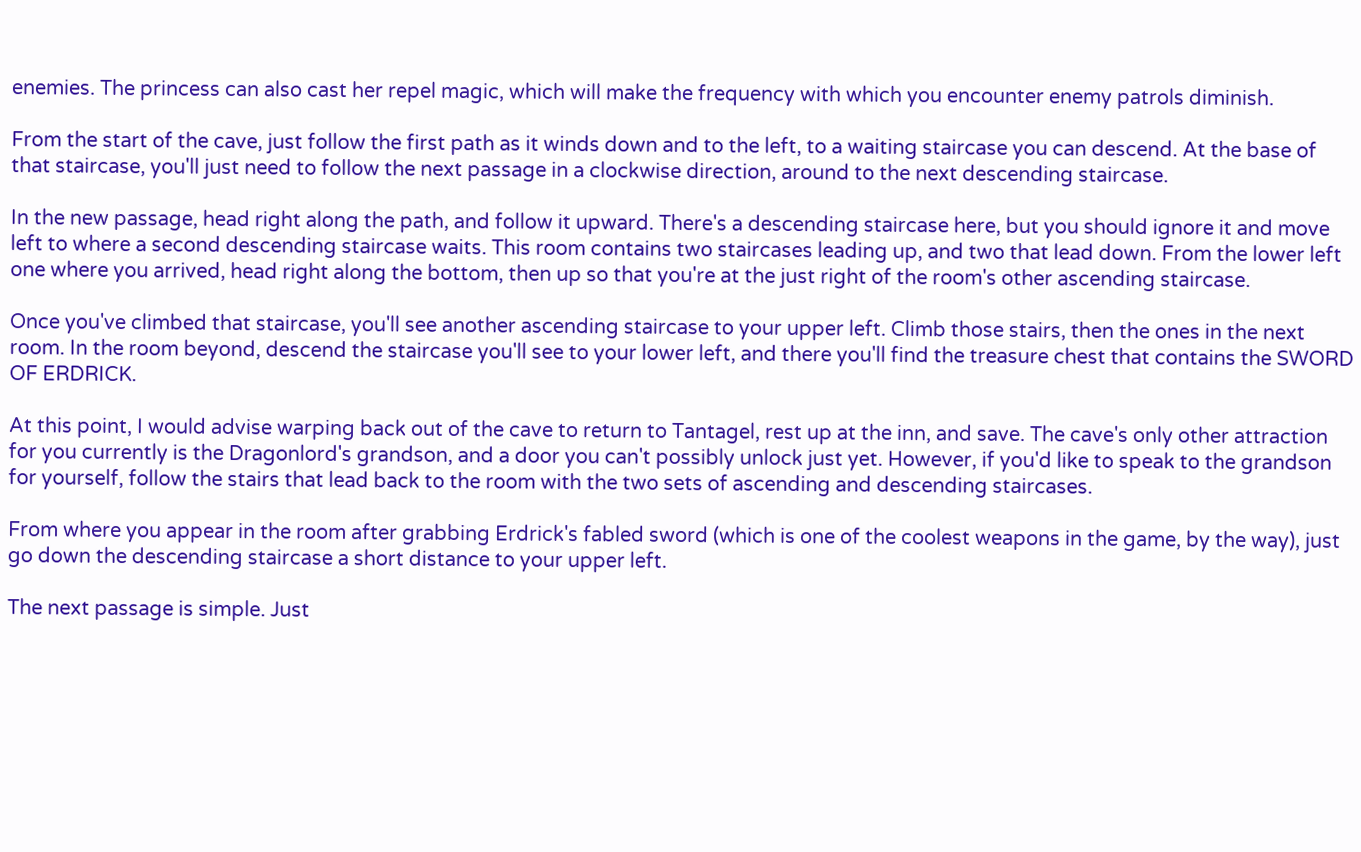enemies. The princess can also cast her repel magic, which will make the frequency with which you encounter enemy patrols diminish.

From the start of the cave, just follow the first path as it winds down and to the left, to a waiting staircase you can descend. At the base of that staircase, you'll just need to follow the next passage in a clockwise direction, around to the next descending staircase.

In the new passage, head right along the path, and follow it upward. There's a descending staircase here, but you should ignore it and move left to where a second descending staircase waits. This room contains two staircases leading up, and two that lead down. From the lower left one where you arrived, head right along the bottom, then up so that you're at the just right of the room's other ascending staircase.

Once you've climbed that staircase, you'll see another ascending staircase to your upper left. Climb those stairs, then the ones in the next room. In the room beyond, descend the staircase you'll see to your lower left, and there you'll find the treasure chest that contains the SWORD OF ERDRICK.

At this point, I would advise warping back out of the cave to return to Tantagel, rest up at the inn, and save. The cave's only other attraction for you currently is the Dragonlord's grandson, and a door you can't possibly unlock just yet. However, if you'd like to speak to the grandson for yourself, follow the stairs that lead back to the room with the two sets of ascending and descending staircases.

From where you appear in the room after grabbing Erdrick's fabled sword (which is one of the coolest weapons in the game, by the way), just go down the descending staircase a short distance to your upper left.

The next passage is simple. Just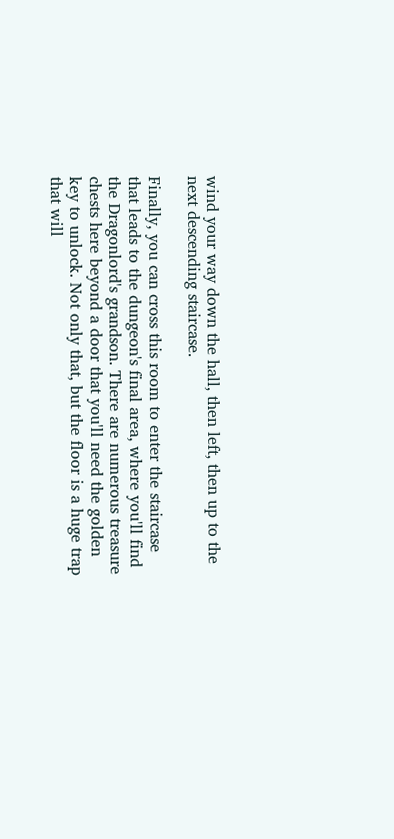wind your way down the hall, then left, then up to the next descending staircase.

Finally, you can cross this room to enter the staircase that leads to the dungeon's final area, where you'll find the Dragonlord's grandson. There are numerous treasure chests here beyond a door that you'll need the golden key to unlock. Not only that, but the floor is a huge trap that will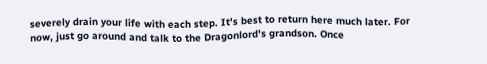severely drain your life with each step. It's best to return here much later. For now, just go around and talk to the Dragonlord's grandson. Once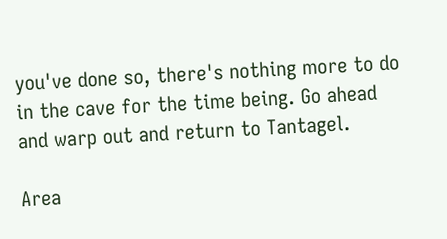you've done so, there's nothing more to do in the cave for the time being. Go ahead and warp out and return to Tantagel.

Area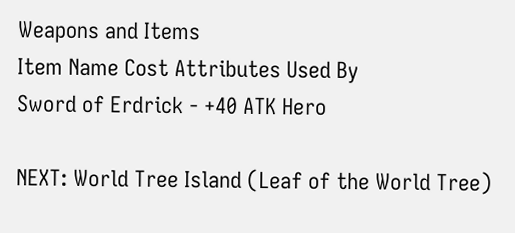Weapons and Items
Item Name Cost Attributes Used By
Sword of Erdrick - +40 ATK Hero

NEXT: World Tree Island (Leaf of the World Tree)